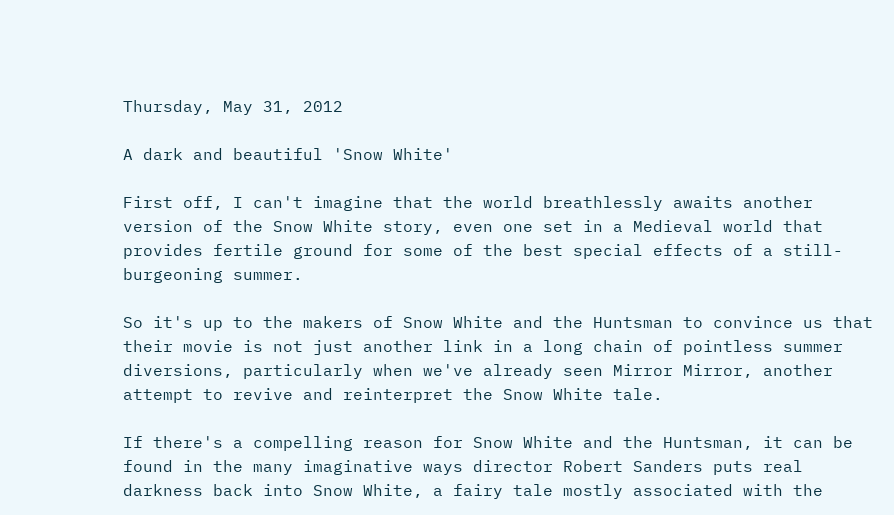Thursday, May 31, 2012

A dark and beautiful 'Snow White'

First off, I can't imagine that the world breathlessly awaits another version of the Snow White story, even one set in a Medieval world that provides fertile ground for some of the best special effects of a still-burgeoning summer.

So it's up to the makers of Snow White and the Huntsman to convince us that their movie is not just another link in a long chain of pointless summer diversions, particularly when we've already seen Mirror Mirror, another attempt to revive and reinterpret the Snow White tale.

If there's a compelling reason for Snow White and the Huntsman, it can be found in the many imaginative ways director Robert Sanders puts real darkness back into Snow White, a fairy tale mostly associated with the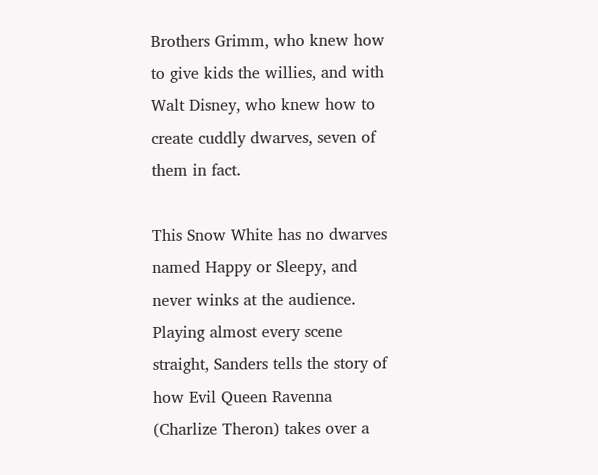Brothers Grimm, who knew how to give kids the willies, and with Walt Disney, who knew how to create cuddly dwarves, seven of them in fact.

This Snow White has no dwarves named Happy or Sleepy, and never winks at the audience. Playing almost every scene straight, Sanders tells the story of how Evil Queen Ravenna (Charlize Theron) takes over a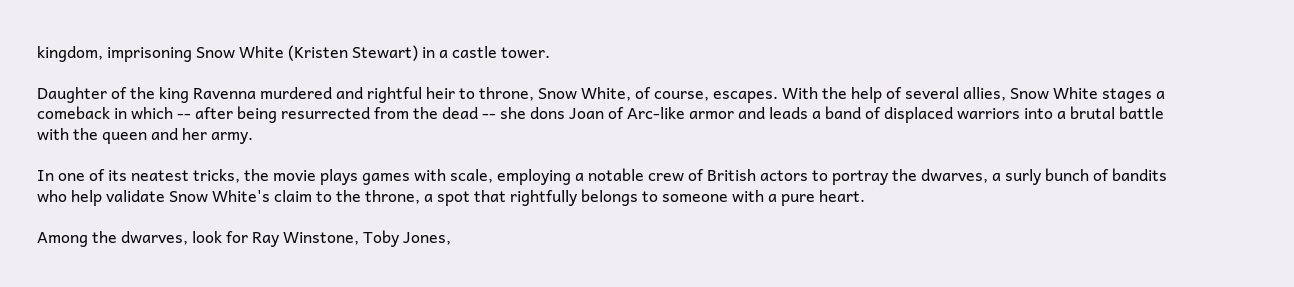kingdom, imprisoning Snow White (Kristen Stewart) in a castle tower.

Daughter of the king Ravenna murdered and rightful heir to throne, Snow White, of course, escapes. With the help of several allies, Snow White stages a comeback in which -- after being resurrected from the dead -- she dons Joan of Arc-like armor and leads a band of displaced warriors into a brutal battle with the queen and her army.

In one of its neatest tricks, the movie plays games with scale, employing a notable crew of British actors to portray the dwarves, a surly bunch of bandits who help validate Snow White's claim to the throne, a spot that rightfully belongs to someone with a pure heart.

Among the dwarves, look for Ray Winstone, Toby Jones,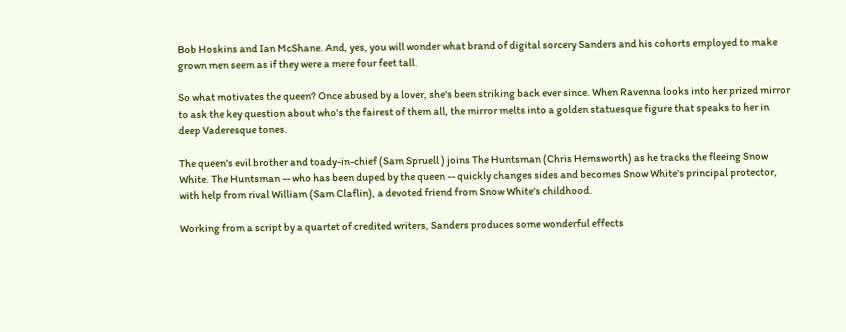Bob Hoskins and Ian McShane. And, yes, you will wonder what brand of digital sorcery Sanders and his cohorts employed to make grown men seem as if they were a mere four feet tall.

So what motivates the queen? Once abused by a lover, she's been striking back ever since. When Ravenna looks into her prized mirror to ask the key question about who's the fairest of them all, the mirror melts into a golden statuesque figure that speaks to her in deep Vaderesque tones.

The queen's evil brother and toady-in-chief (Sam Spruell ) joins The Huntsman (Chris Hemsworth) as he tracks the fleeing Snow White. The Huntsman -- who has been duped by the queen -- quickly changes sides and becomes Snow White's principal protector, with help from rival William (Sam Claflin), a devoted friend from Snow White's childhood.

Working from a script by a quartet of credited writers, Sanders produces some wonderful effects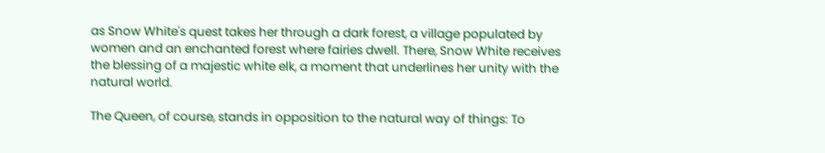as Snow White's quest takes her through a dark forest, a village populated by women and an enchanted forest where fairies dwell. There, Snow White receives the blessing of a majestic white elk, a moment that underlines her unity with the natural world.

The Queen, of course, stands in opposition to the natural way of things: To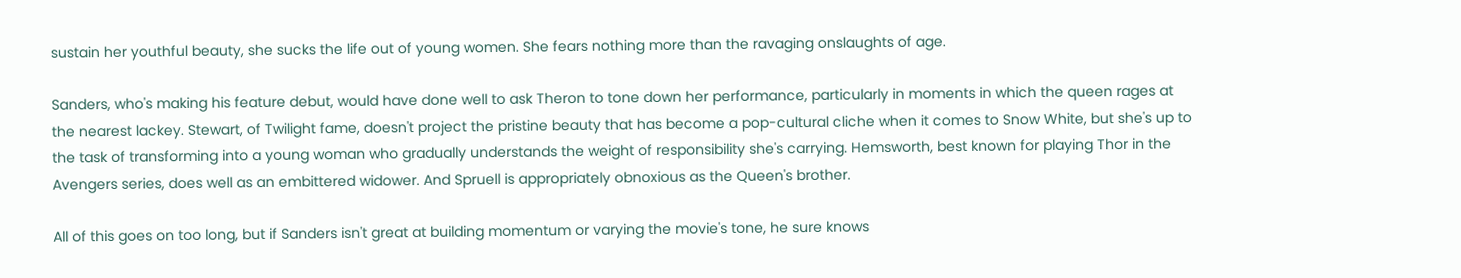sustain her youthful beauty, she sucks the life out of young women. She fears nothing more than the ravaging onslaughts of age.

Sanders, who's making his feature debut, would have done well to ask Theron to tone down her performance, particularly in moments in which the queen rages at the nearest lackey. Stewart, of Twilight fame, doesn't project the pristine beauty that has become a pop-cultural cliche when it comes to Snow White, but she's up to the task of transforming into a young woman who gradually understands the weight of responsibility she's carrying. Hemsworth, best known for playing Thor in the Avengers series, does well as an embittered widower. And Spruell is appropriately obnoxious as the Queen's brother.

All of this goes on too long, but if Sanders isn't great at building momentum or varying the movie's tone, he sure knows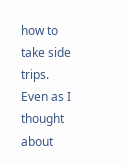how to take side trips. Even as I thought about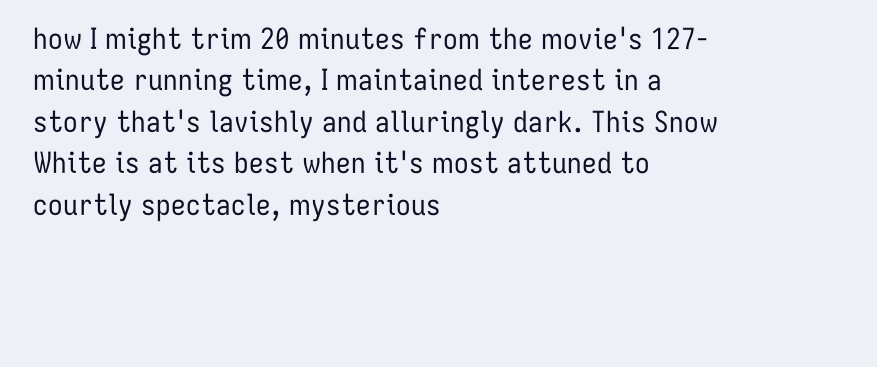how I might trim 20 minutes from the movie's 127-minute running time, I maintained interest in a story that's lavishly and alluringly dark. This Snow White is at its best when it's most attuned to courtly spectacle, mysterious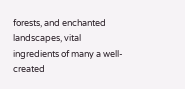forests, and enchanted landscapes, vital ingredients of many a well-created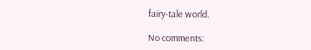fairy-tale world.

No comments: